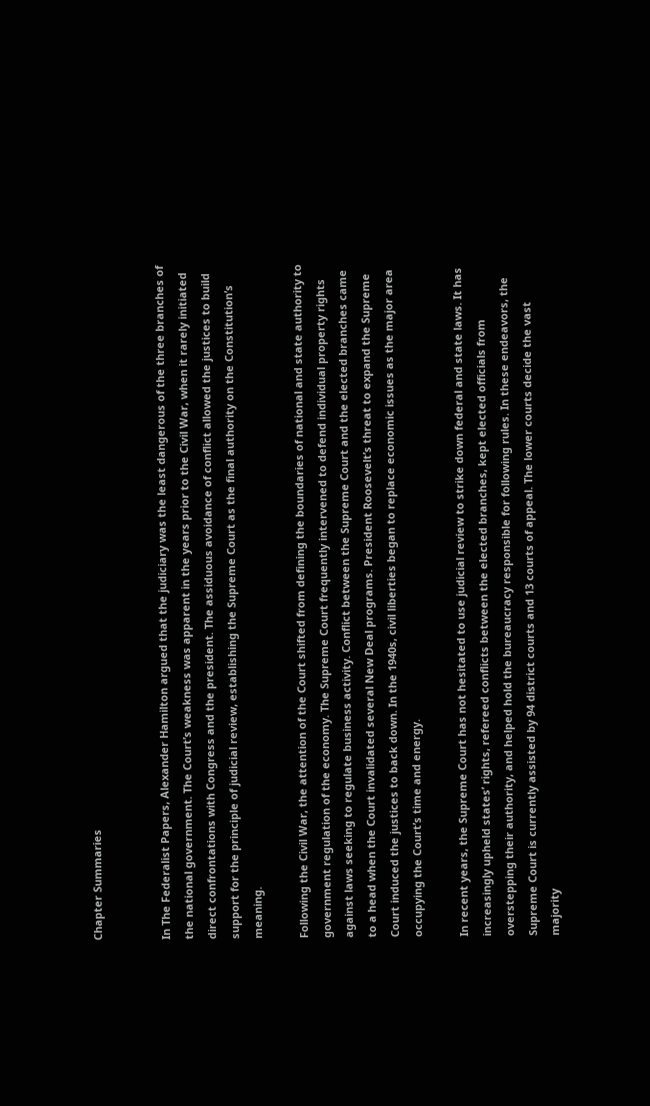Chapter Summaries


In The Federalist Papers, Alexander Hamilton argued that the judiciary was the least dangerous of the three branches of the national government. The Court’s weakness was apparent in the years prior to the Civil War, when it rarely initiated direct confrontations with Congress and the president. The assiduous avoidance of conflict allowed the justices to build support for the principle of judicial review, establishing the Supreme Court as the final authority on the Constitution’s meaning.

Following the Civil War, the attention of the Court shifted from defining the boundaries of national and state authority to government regulation of the economy. The Supreme Court frequently intervened to defend individual property rights against laws seeking to regulate business activity. Conflict between the Supreme Court and the elected branches came to a head when the Court invalidated several New Deal programs. President Roosevelt’s threat to expand the Supreme Court induced the justices to back down. In the 1940s, civil liberties began to replace economic issues as the major area occupying the Court’s time and energy.

In recent years, the Supreme Court has not hesitated to use judicial review to strike down federal and state laws. It has increasingly upheld states’ rights, refereed conflicts between the elected branches, kept elected officials from overstepping their authority, and helped hold the bureaucracy responsible for following rules. In these endeavors, the Supreme Court is currently assisted by 94 district courts and 13 courts of appeal. The lower courts decide the vast majority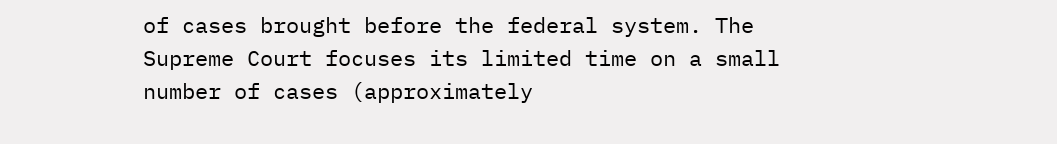of cases brought before the federal system. The Supreme Court focuses its limited time on a small number of cases (approximately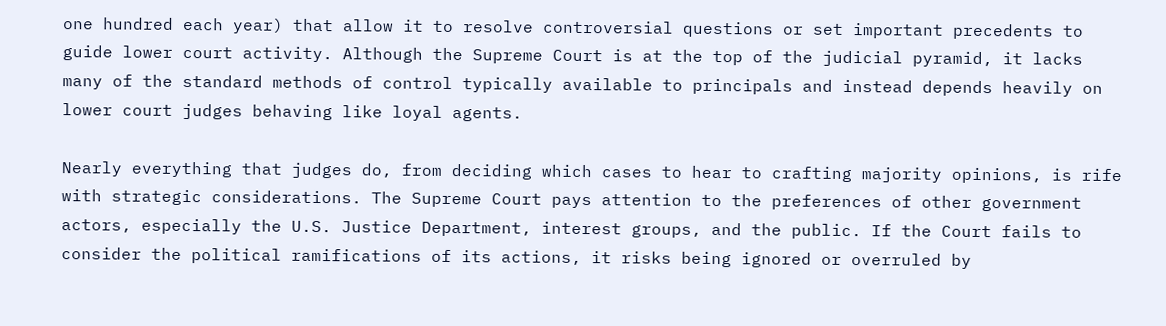one hundred each year) that allow it to resolve controversial questions or set important precedents to guide lower court activity. Although the Supreme Court is at the top of the judicial pyramid, it lacks many of the standard methods of control typically available to principals and instead depends heavily on lower court judges behaving like loyal agents.

Nearly everything that judges do, from deciding which cases to hear to crafting majority opinions, is rife with strategic considerations. The Supreme Court pays attention to the preferences of other government actors, especially the U.S. Justice Department, interest groups, and the public. If the Court fails to consider the political ramifications of its actions, it risks being ignored or overruled by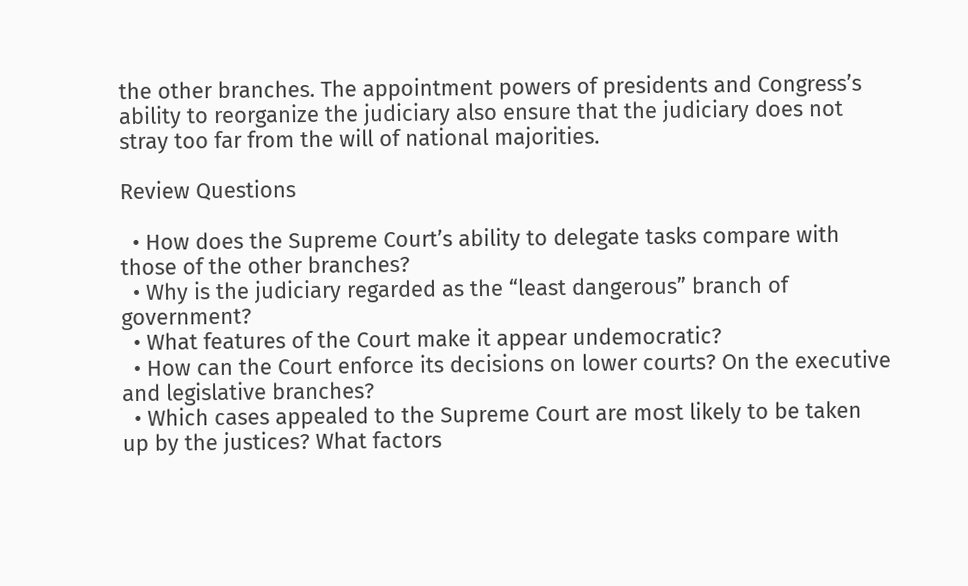the other branches. The appointment powers of presidents and Congress’s ability to reorganize the judiciary also ensure that the judiciary does not stray too far from the will of national majorities.

Review Questions

  • How does the Supreme Court’s ability to delegate tasks compare with those of the other branches?
  • Why is the judiciary regarded as the “least dangerous” branch of government?
  • What features of the Court make it appear undemocratic?
  • How can the Court enforce its decisions on lower courts? On the executive and legislative branches?
  • Which cases appealed to the Supreme Court are most likely to be taken up by the justices? What factors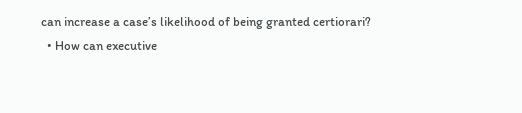can increase a case’s likelihood of being granted certiorari?
  • How can executive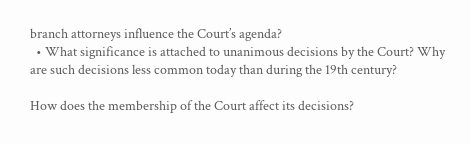branch attorneys influence the Court’s agenda?
  • What significance is attached to unanimous decisions by the Court? Why are such decisions less common today than during the 19th century?

How does the membership of the Court affect its decisions?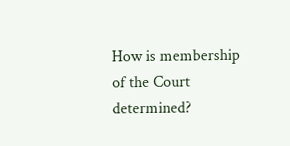How is membership of the Court determined?